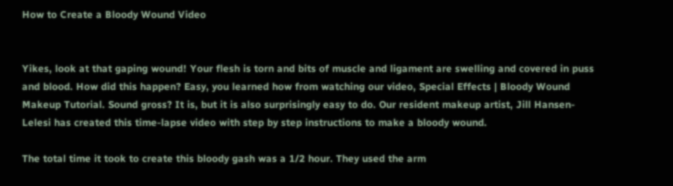How to Create a Bloody Wound Video


Yikes, look at that gaping wound! Your flesh is torn and bits of muscle and ligament are swelling and covered in puss and blood. How did this happen? Easy, you learned how from watching our video, Special Effects | Bloody Wound Makeup Tutorial. Sound gross? It is, but it is also surprisingly easy to do. Our resident makeup artist, Jill Hansen-Lelesi has created this time-lapse video with step by step instructions to make a bloody wound.

The total time it took to create this bloody gash was a 1/2 hour. They used the arm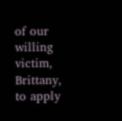of our willing victim, Brittany, to apply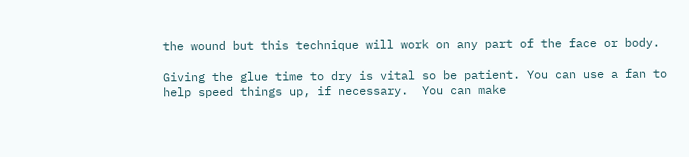the wound but this technique will work on any part of the face or body.

Giving the glue time to dry is vital so be patient. You can use a fan to help speed things up, if necessary.  You can make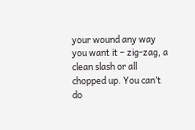your wound any way you want it – zig-zag, a clean slash or all chopped up. You can’t do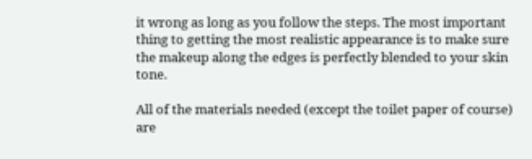it wrong as long as you follow the steps. The most important thing to getting the most realistic appearance is to make sure the makeup along the edges is perfectly blended to your skin tone.

All of the materials needed (except the toilet paper of course) are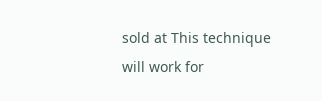sold at This technique will work for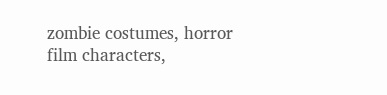zombie costumes, horror film characters,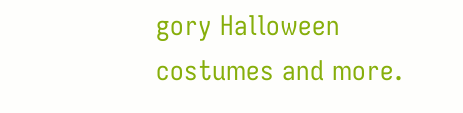gory Halloween costumes and more.